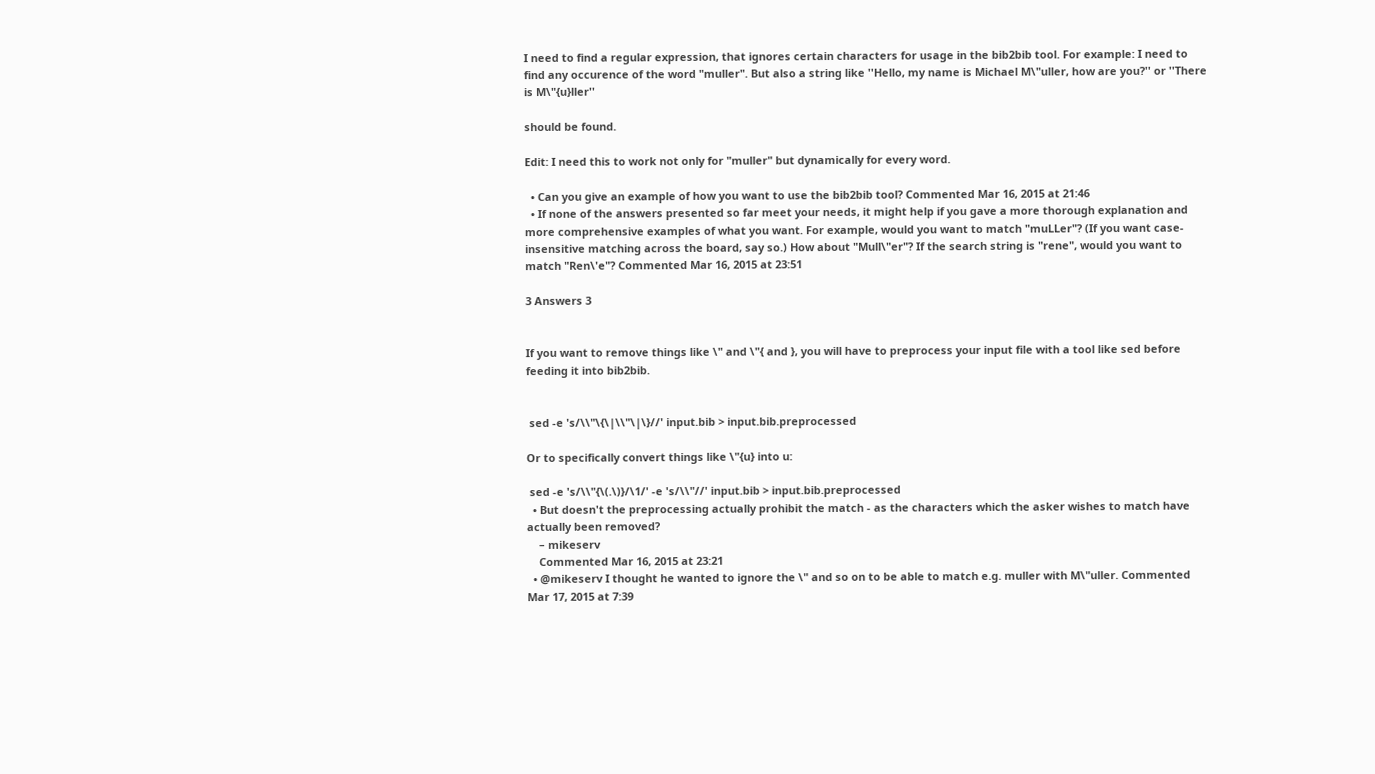I need to find a regular expression, that ignores certain characters for usage in the bib2bib tool. For example: I need to find any occurence of the word "muller". But also a string like ''Hello, my name is Michael M\"uller, how are you?'' or ''There is M\"{u}ller''

should be found.

Edit: I need this to work not only for "muller" but dynamically for every word.

  • Can you give an example of how you want to use the bib2bib tool? Commented Mar 16, 2015 at 21:46
  • If none of the answers presented so far meet your needs, it might help if you gave a more thorough explanation and more comprehensive examples of what you want. For example, would you want to match "muLLer"? (If you want case-insensitive matching across the board, say so.) How about "Mull\"er"? If the search string is "rene", would you want to match "Ren\'e"? Commented Mar 16, 2015 at 23:51

3 Answers 3


If you want to remove things like \" and \"{ and }, you will have to preprocess your input file with a tool like sed before feeding it into bib2bib.


 sed -e 's/\\"\{\|\\"\|\}//' input.bib > input.bib.preprocessed

Or to specifically convert things like \"{u} into u:

 sed -e 's/\\"{\(.\)}/\1/' -e 's/\\"//' input.bib > input.bib.preprocessed
  • But doesn't the preprocessing actually prohibit the match - as the characters which the asker wishes to match have actually been removed?
    – mikeserv
    Commented Mar 16, 2015 at 23:21
  • @mikeserv I thought he wanted to ignore the \" and so on to be able to match e.g. muller with M\"uller. Commented Mar 17, 2015 at 7:39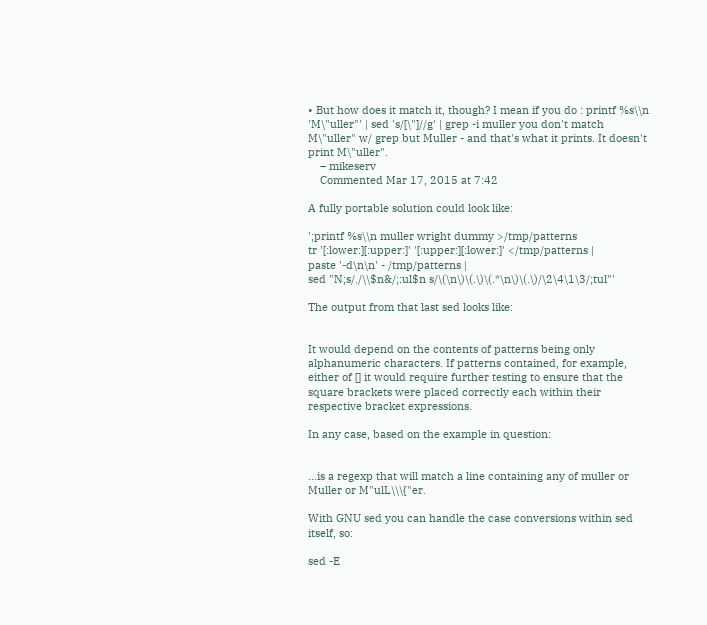• But how does it match it, though? I mean if you do : printf %s\\n 'M\"uller"' | sed 's/[\"]//g' | grep -i muller you don't match M\"uller" w/ grep but Muller - and that's what it prints. It doesn't print M\"uller".
    – mikeserv
    Commented Mar 17, 2015 at 7:42

A fully portable solution could look like:

';printf %s\\n muller wright dummy >/tmp/patterns
tr '[:lower:][:upper:]' '[:upper:][:lower:]' </tmp/patterns |
paste '-d\n\n' - /tmp/patterns |
sed "N;s/./\\$n&/;:ul$n s/\(\n\)\(.\)\(.*\n\)\(.\)/\2\4\1\3/;tul"'

The output from that last sed looks like:


It would depend on the contents of patterns being only alphanumeric characters. If patterns contained, for example, either of [] it would require further testing to ensure that the square brackets were placed correctly each within their respective bracket expressions.

In any case, based on the example in question:


...is a regexp that will match a line containing any of muller or Muller or M"ulL\\\{"er.

With GNU sed you can handle the case conversions within sed itself, so:

sed -E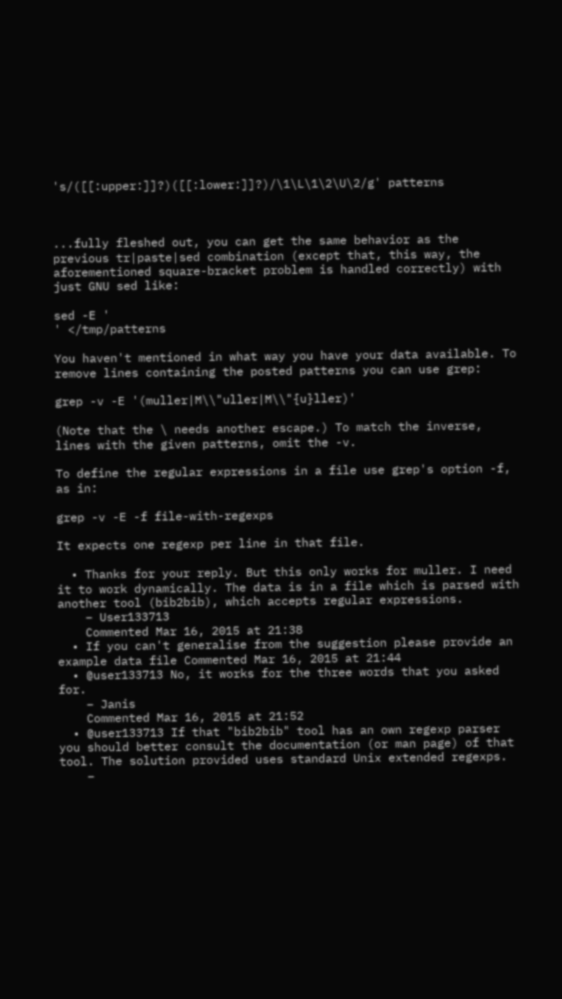's/([[:upper:]]?)([[:lower:]]?)/\1\L\1\2\U\2/g' patterns



...fully fleshed out, you can get the same behavior as the previous tr|paste|sed combination (except that, this way, the aforementioned square-bracket problem is handled correctly) with just GNU sed like:

sed -E '
' </tmp/patterns

You haven't mentioned in what way you have your data available. To remove lines containing the posted patterns you can use grep:

grep -v -E '(muller|M\\"uller|M\\"{u}ller)'

(Note that the \ needs another escape.) To match the inverse, lines with the given patterns, omit the -v.

To define the regular expressions in a file use grep's option -f, as in:

grep -v -E -f file-with-regexps

It expects one regexp per line in that file.

  • Thanks for your reply. But this only works for muller. I need it to work dynamically. The data is in a file which is parsed with another tool (bib2bib), which accepts regular expressions.
    – User133713
    Commented Mar 16, 2015 at 21:38
  • If you can't generalise from the suggestion please provide an example data file Commented Mar 16, 2015 at 21:44
  • @user133713 No, it works for the three words that you asked for.
    – Janis
    Commented Mar 16, 2015 at 21:52
  • @user133713 If that "bib2bib" tool has an own regexp parser you should better consult the documentation (or man page) of that tool. The solution provided uses standard Unix extended regexps.
    –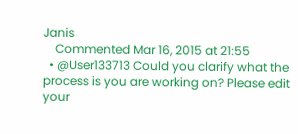Janis
    Commented Mar 16, 2015 at 21:55
  • @User133713 Could you clarify what the process is you are working on? Please edit your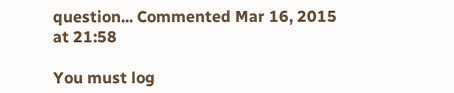question... Commented Mar 16, 2015 at 21:58

You must log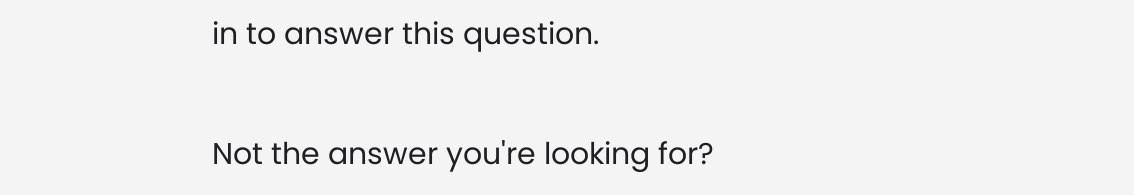in to answer this question.

Not the answer you're looking for?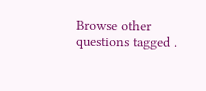Browse other questions tagged .